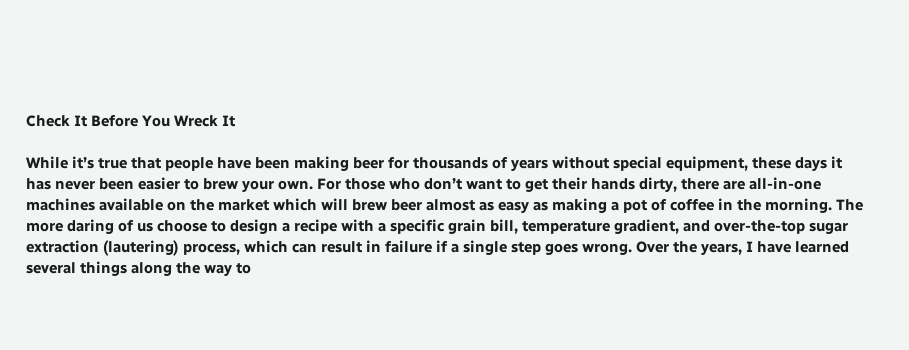Check It Before You Wreck It

While it’s true that people have been making beer for thousands of years without special equipment, these days it has never been easier to brew your own. For those who don’t want to get their hands dirty, there are all-in-one machines available on the market which will brew beer almost as easy as making a pot of coffee in the morning. The more daring of us choose to design a recipe with a specific grain bill, temperature gradient, and over-the-top sugar extraction (lautering) process, which can result in failure if a single step goes wrong. Over the years, I have learned several things along the way to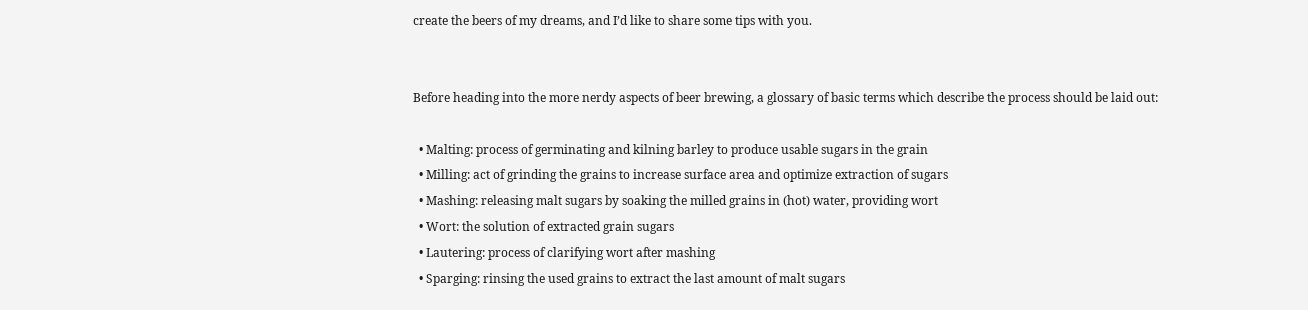create the beers of my dreams, and I’d like to share some tips with you.


Before heading into the more nerdy aspects of beer brewing, a glossary of basic terms which describe the process should be laid out:

  • Malting: process of germinating and kilning barley to produce usable sugars in the grain
  • Milling: act of grinding the grains to increase surface area and optimize extraction of sugars
  • Mashing: releasing malt sugars by soaking the milled grains in (hot) water, providing wort
  • Wort: the solution of extracted grain sugars
  • Lautering: process of clarifying wort after mashing
  • Sparging: rinsing the used grains to extract the last amount of malt sugars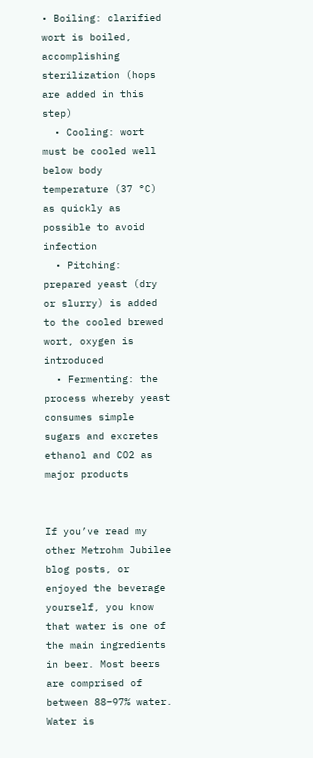• Boiling: clarified wort is boiled, accomplishing sterilization (hops are added in this step)
  • Cooling: wort must be cooled well below body temperature (37 °C) as quickly as possible to avoid infection
  • Pitching: prepared yeast (dry or slurry) is added to the cooled brewed wort, oxygen is introduced
  • Fermenting: the process whereby yeast consumes simple sugars and excretes ethanol and CO2 as major products


If you’ve read my other Metrohm Jubilee blog posts, or enjoyed the beverage yourself, you know that water is one of the main ingredients in beer. Most beers are comprised of between 88–97% water. Water is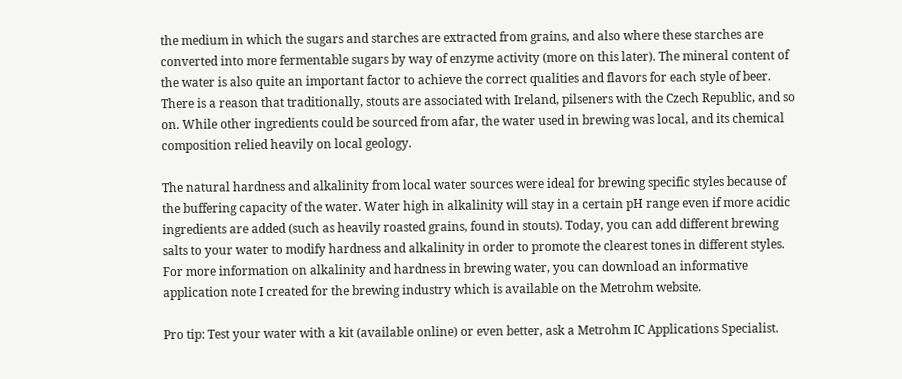the medium in which the sugars and starches are extracted from grains, and also where these starches are converted into more fermentable sugars by way of enzyme activity (more on this later). The mineral content of the water is also quite an important factor to achieve the correct qualities and flavors for each style of beer. There is a reason that traditionally, stouts are associated with Ireland, pilseners with the Czech Republic, and so on. While other ingredients could be sourced from afar, the water used in brewing was local, and its chemical composition relied heavily on local geology.

The natural hardness and alkalinity from local water sources were ideal for brewing specific styles because of the buffering capacity of the water. Water high in alkalinity will stay in a certain pH range even if more acidic ingredients are added (such as heavily roasted grains, found in stouts). Today, you can add different brewing salts to your water to modify hardness and alkalinity in order to promote the clearest tones in different styles. For more information on alkalinity and hardness in brewing water, you can download an informative application note I created for the brewing industry which is available on the Metrohm website.

Pro tip: Test your water with a kit (available online) or even better, ask a Metrohm IC Applications Specialist.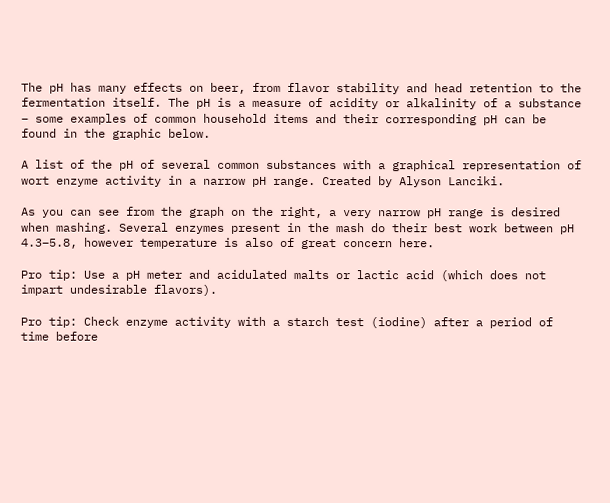The pH has many effects on beer, from flavor stability and head retention to the fermentation itself. The pH is a measure of acidity or alkalinity of a substance – some examples of common household items and their corresponding pH can be found in the graphic below.

A list of the pH of several common substances with a graphical representation of wort enzyme activity in a narrow pH range. Created by Alyson Lanciki.

As you can see from the graph on the right, a very narrow pH range is desired when mashing. Several enzymes present in the mash do their best work between pH 4.3–5.8, however temperature is also of great concern here.

Pro tip: Use a pH meter and acidulated malts or lactic acid (which does not impart undesirable flavors).

Pro tip: Check enzyme activity with a starch test (iodine) after a period of time before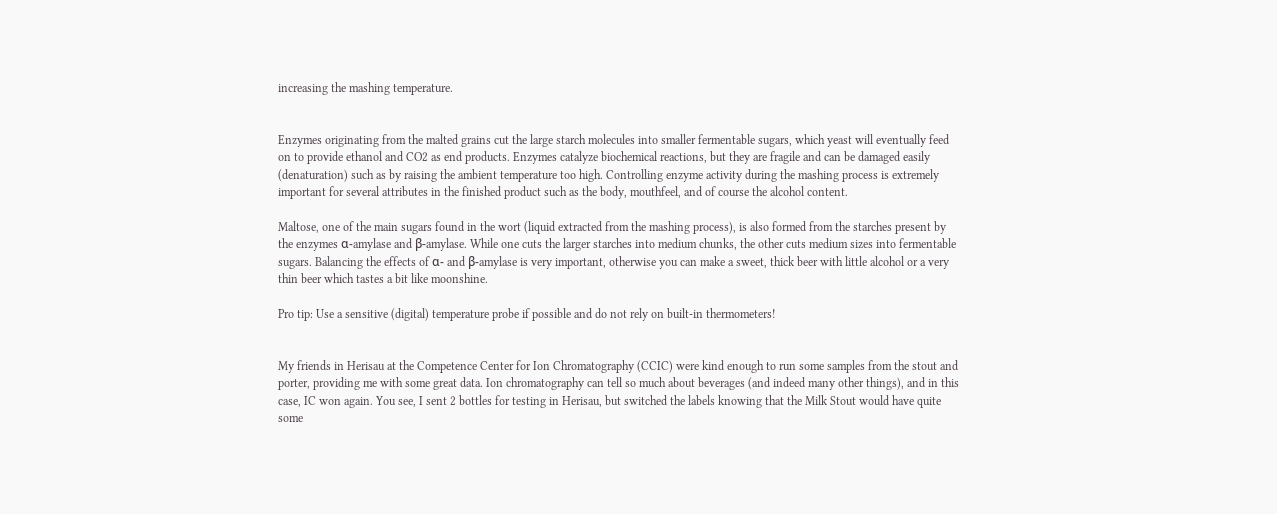increasing the mashing temperature.


Enzymes originating from the malted grains cut the large starch molecules into smaller fermentable sugars, which yeast will eventually feed on to provide ethanol and CO2 as end products. Enzymes catalyze biochemical reactions, but they are fragile and can be damaged easily (denaturation) such as by raising the ambient temperature too high. Controlling enzyme activity during the mashing process is extremely important for several attributes in the finished product such as the body, mouthfeel, and of course the alcohol content.

Maltose, one of the main sugars found in the wort (liquid extracted from the mashing process), is also formed from the starches present by the enzymes α-amylase and β-amylase. While one cuts the larger starches into medium chunks, the other cuts medium sizes into fermentable sugars. Balancing the effects of α- and β-amylase is very important, otherwise you can make a sweet, thick beer with little alcohol or a very thin beer which tastes a bit like moonshine.

Pro tip: Use a sensitive (digital) temperature probe if possible and do not rely on built-in thermometers!


My friends in Herisau at the Competence Center for Ion Chromatography (CCIC) were kind enough to run some samples from the stout and porter, providing me with some great data. Ion chromatography can tell so much about beverages (and indeed many other things), and in this case, IC won again. You see, I sent 2 bottles for testing in Herisau, but switched the labels knowing that the Milk Stout would have quite some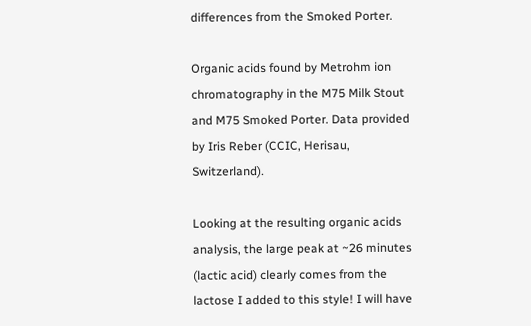differences from the Smoked Porter.

Organic acids found by Metrohm ion chromatography in the M75 Milk Stout and M75 Smoked Porter. Data provided by Iris Reber (CCIC, Herisau, Switzerland).

Looking at the resulting organic acids analysis, the large peak at ~26 minutes (lactic acid) clearly comes from the lactose I added to this style! I will have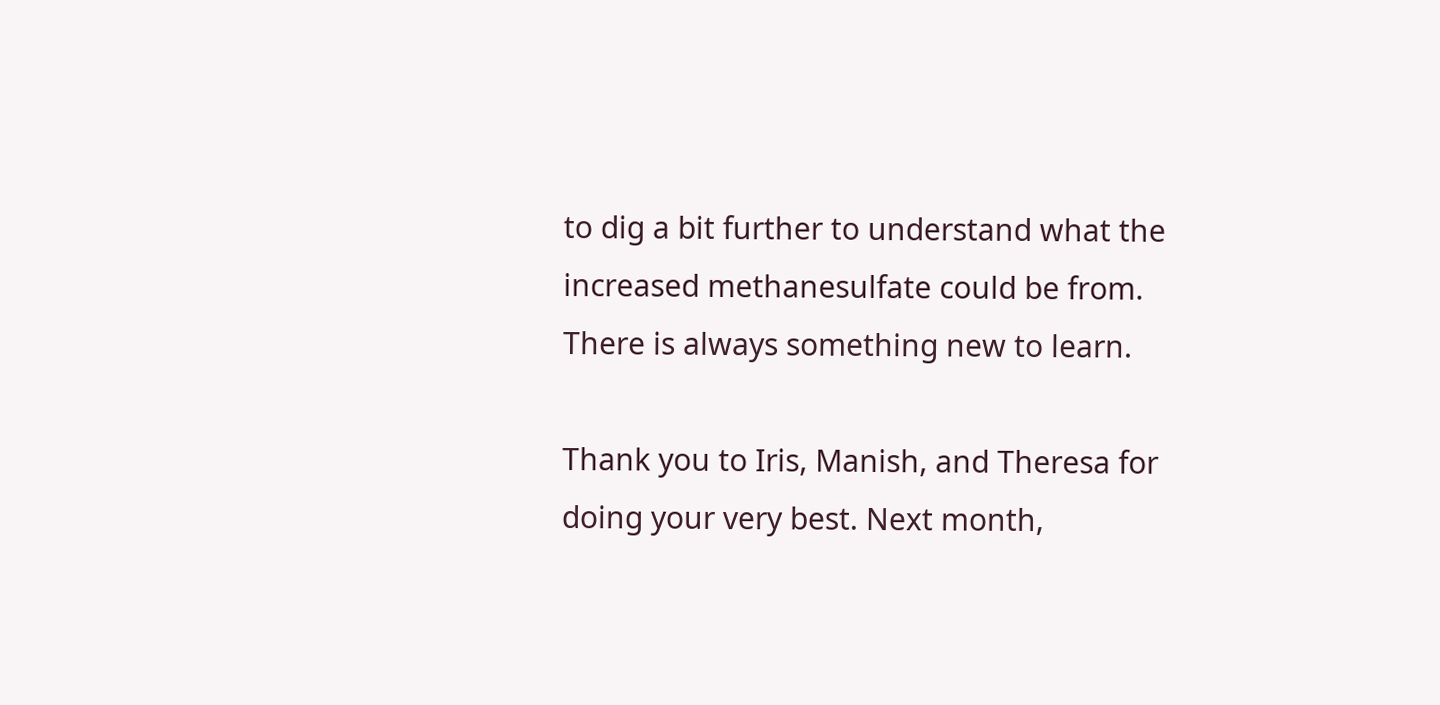to dig a bit further to understand what the increased methanesulfate could be from. There is always something new to learn.

Thank you to Iris, Manish, and Theresa for doing your very best. Next month,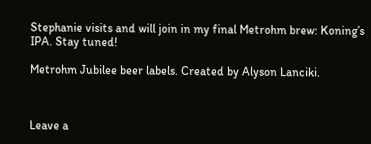Stephanie visits and will join in my final Metrohm brew: Koning’s IPA. Stay tuned!

Metrohm Jubilee beer labels. Created by Alyson Lanciki.



Leave a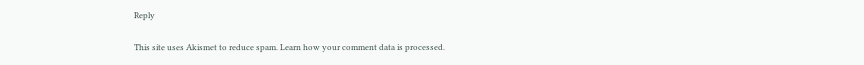Reply

This site uses Akismet to reduce spam. Learn how your comment data is processed.